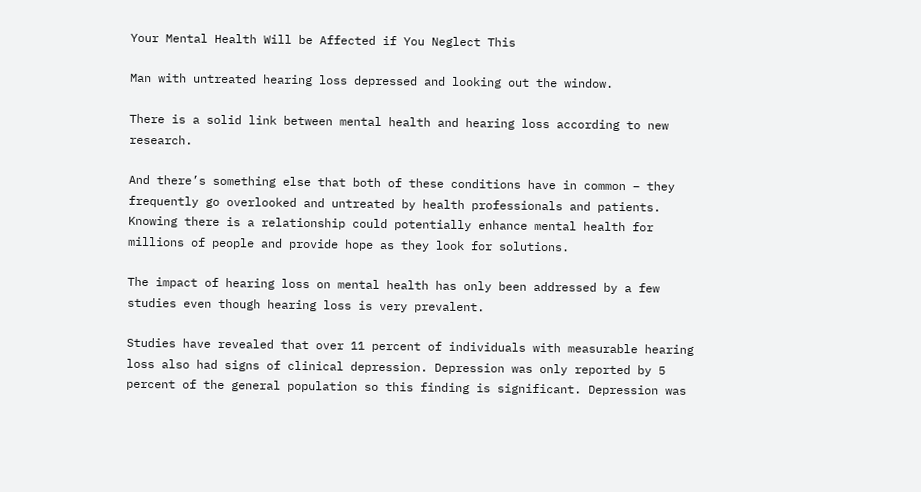Your Mental Health Will be Affected if You Neglect This

Man with untreated hearing loss depressed and looking out the window.

There is a solid link between mental health and hearing loss according to new research.

And there’s something else that both of these conditions have in common – they frequently go overlooked and untreated by health professionals and patients. Knowing there is a relationship could potentially enhance mental health for millions of people and provide hope as they look for solutions.

The impact of hearing loss on mental health has only been addressed by a few studies even though hearing loss is very prevalent.

Studies have revealed that over 11 percent of individuals with measurable hearing loss also had signs of clinical depression. Depression was only reported by 5 percent of the general population so this finding is significant. Depression was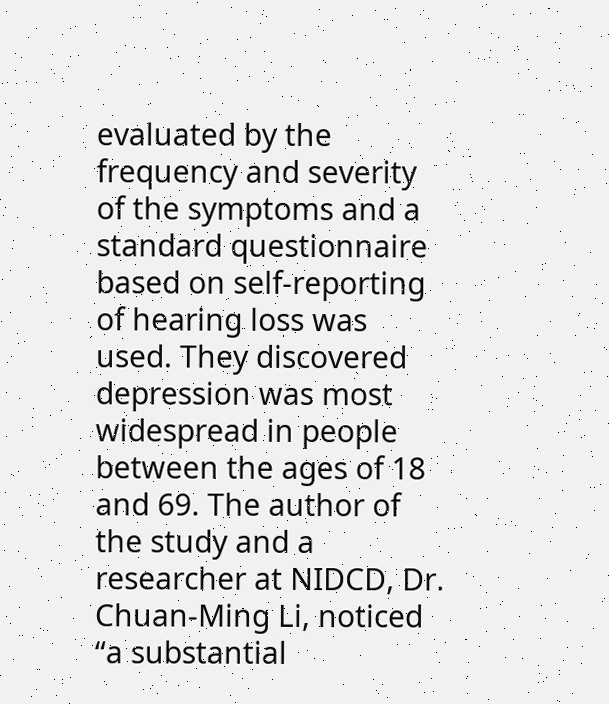evaluated by the frequency and severity of the symptoms and a standard questionnaire based on self-reporting of hearing loss was used. They discovered depression was most widespread in people between the ages of 18 and 69. The author of the study and a researcher at NIDCD, Dr. Chuan-Ming Li, noticed “a substantial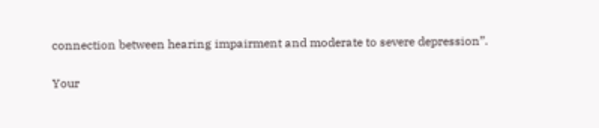connection between hearing impairment and moderate to severe depression”.

Your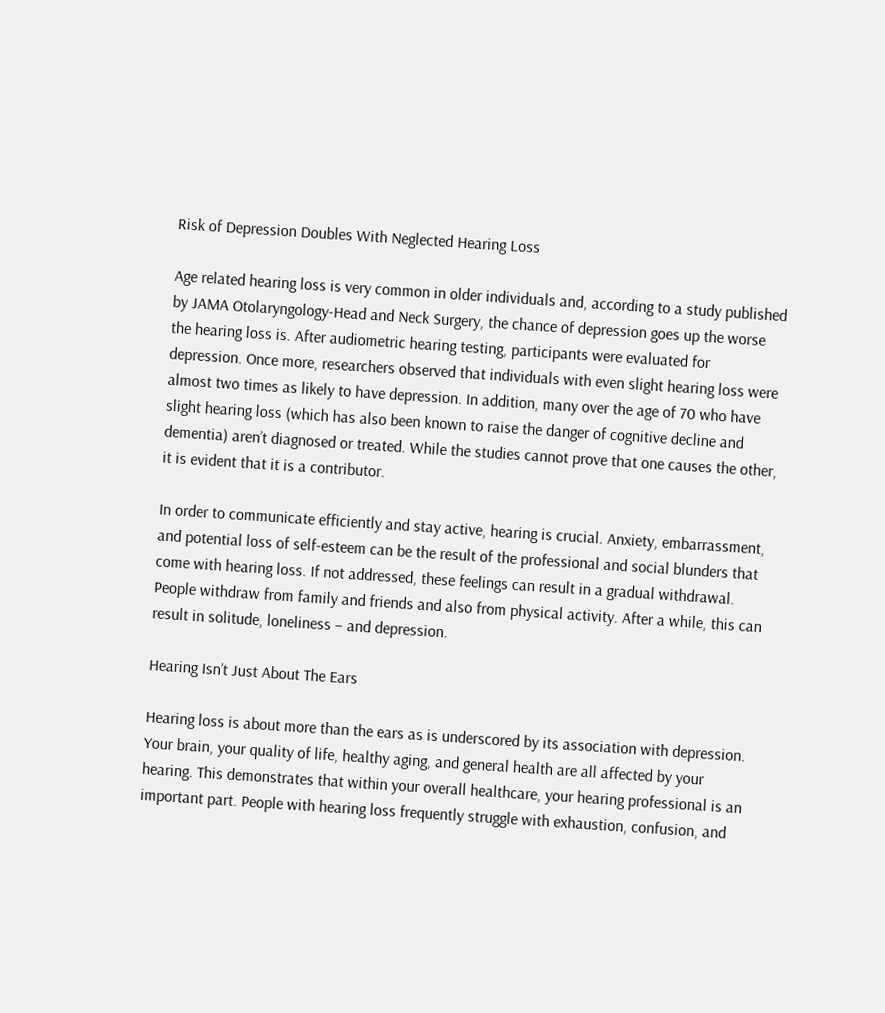Risk of Depression Doubles With Neglected Hearing Loss

Age related hearing loss is very common in older individuals and, according to a study published by JAMA Otolaryngology-Head and Neck Surgery, the chance of depression goes up the worse the hearing loss is. After audiometric hearing testing, participants were evaluated for depression. Once more, researchers observed that individuals with even slight hearing loss were almost two times as likely to have depression. In addition, many over the age of 70 who have slight hearing loss (which has also been known to raise the danger of cognitive decline and dementia) aren’t diagnosed or treated. While the studies cannot prove that one causes the other, it is evident that it is a contributor.

In order to communicate efficiently and stay active, hearing is crucial. Anxiety, embarrassment, and potential loss of self-esteem can be the result of the professional and social blunders that come with hearing loss. If not addressed, these feelings can result in a gradual withdrawal. People withdraw from family and friends and also from physical activity. After a while, this can result in solitude, loneliness – and depression.

Hearing Isn’t Just About The Ears

Hearing loss is about more than the ears as is underscored by its association with depression. Your brain, your quality of life, healthy aging, and general health are all affected by your hearing. This demonstrates that within your overall healthcare, your hearing professional is an important part. People with hearing loss frequently struggle with exhaustion, confusion, and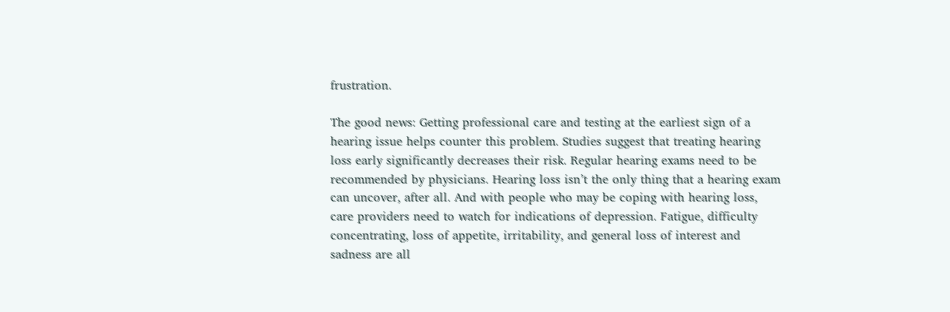frustration.

The good news: Getting professional care and testing at the earliest sign of a hearing issue helps counter this problem. Studies suggest that treating hearing loss early significantly decreases their risk. Regular hearing exams need to be recommended by physicians. Hearing loss isn’t the only thing that a hearing exam can uncover, after all. And with people who may be coping with hearing loss, care providers need to watch for indications of depression. Fatigue, difficulty concentrating, loss of appetite, irritability, and general loss of interest and sadness are all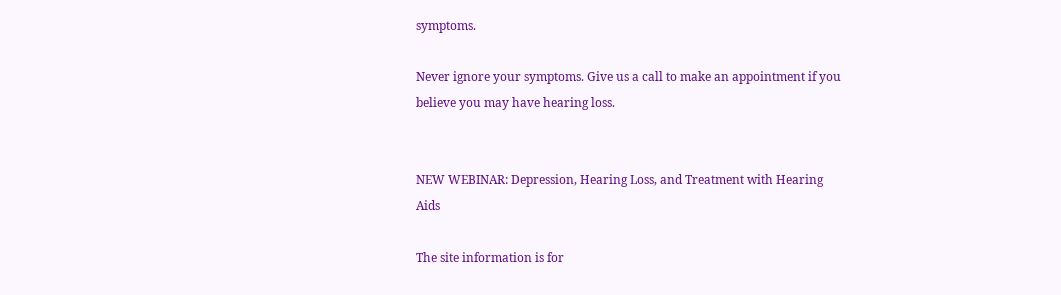symptoms.

Never ignore your symptoms. Give us a call to make an appointment if you believe you may have hearing loss.


NEW WEBINAR: Depression, Hearing Loss, and Treatment with Hearing Aids

The site information is for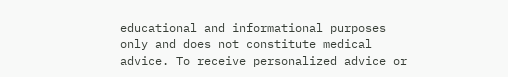educational and informational purposes only and does not constitute medical advice. To receive personalized advice or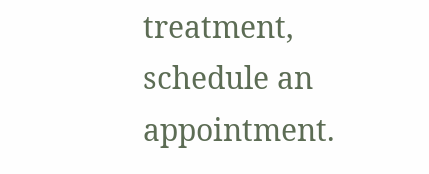treatment, schedule an appointment.